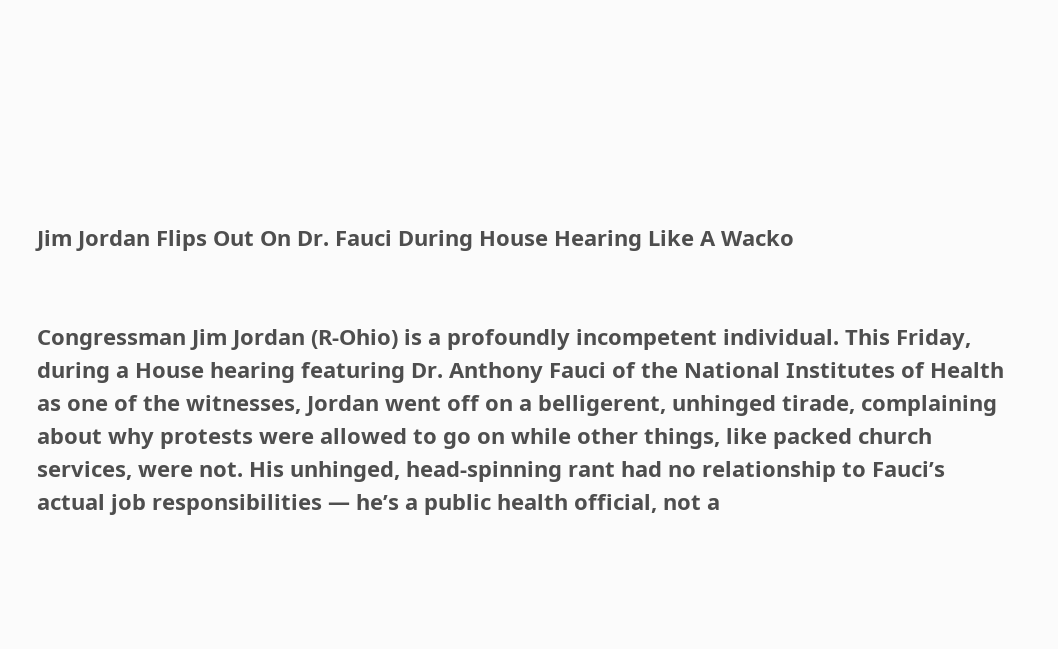Jim Jordan Flips Out On Dr. Fauci During House Hearing Like A Wacko


Congressman Jim Jordan (R-Ohio) is a profoundly incompetent individual. This Friday, during a House hearing featuring Dr. Anthony Fauci of the National Institutes of Health as one of the witnesses, Jordan went off on a belligerent, unhinged tirade, complaining about why protests were allowed to go on while other things, like packed church services, were not. His unhinged, head-spinning rant had no relationship to Fauci’s actual job responsibilities — he’s a public health official, not a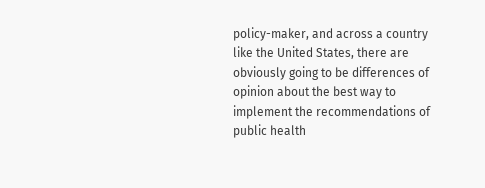policy-maker, and across a country like the United States, there are obviously going to be differences of opinion about the best way to implement the recommendations of public health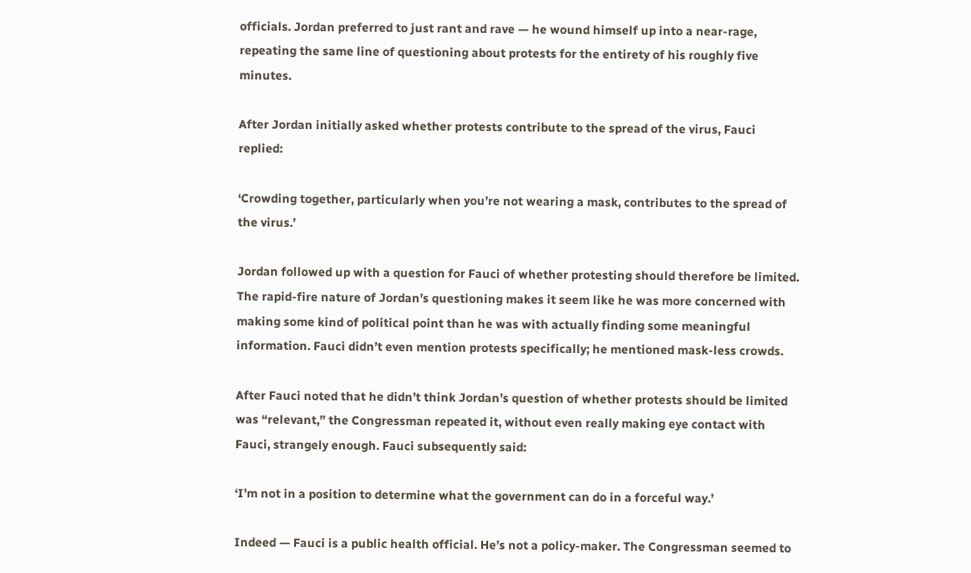officials. Jordan preferred to just rant and rave — he wound himself up into a near-rage, repeating the same line of questioning about protests for the entirety of his roughly five minutes.

After Jordan initially asked whether protests contribute to the spread of the virus, Fauci replied:

‘Crowding together, particularly when you’re not wearing a mask, contributes to the spread of the virus.’

Jordan followed up with a question for Fauci of whether protesting should therefore be limited. The rapid-fire nature of Jordan’s questioning makes it seem like he was more concerned with making some kind of political point than he was with actually finding some meaningful information. Fauci didn’t even mention protests specifically; he mentioned mask-less crowds.

After Fauci noted that he didn’t think Jordan’s question of whether protests should be limited was “relevant,” the Congressman repeated it, without even really making eye contact with Fauci, strangely enough. Fauci subsequently said:

‘I’m not in a position to determine what the government can do in a forceful way.’

Indeed — Fauci is a public health official. He’s not a policy-maker. The Congressman seemed to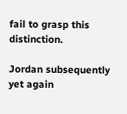fail to grasp this distinction.

Jordan subsequently yet again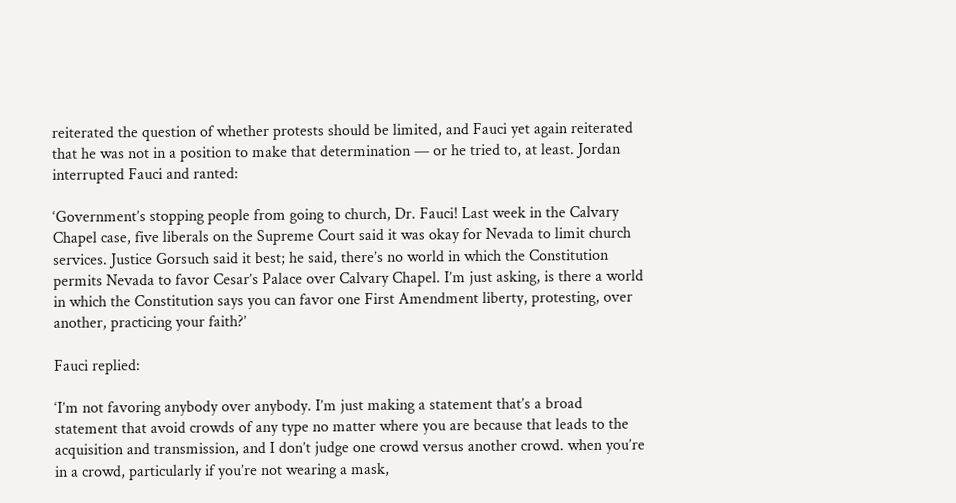reiterated the question of whether protests should be limited, and Fauci yet again reiterated that he was not in a position to make that determination — or he tried to, at least. Jordan interrupted Fauci and ranted:

‘Government’s stopping people from going to church, Dr. Fauci! Last week in the Calvary Chapel case, five liberals on the Supreme Court said it was okay for Nevada to limit church services. Justice Gorsuch said it best; he said, there’s no world in which the Constitution permits Nevada to favor Cesar’s Palace over Calvary Chapel. I’m just asking, is there a world in which the Constitution says you can favor one First Amendment liberty, protesting, over another, practicing your faith?’

Fauci replied:

‘I’m not favoring anybody over anybody. I’m just making a statement that’s a broad statement that avoid crowds of any type no matter where you are because that leads to the acquisition and transmission, and I don’t judge one crowd versus another crowd. when you’re in a crowd, particularly if you’re not wearing a mask,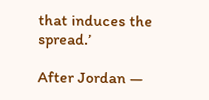that induces the spread.’

After Jordan —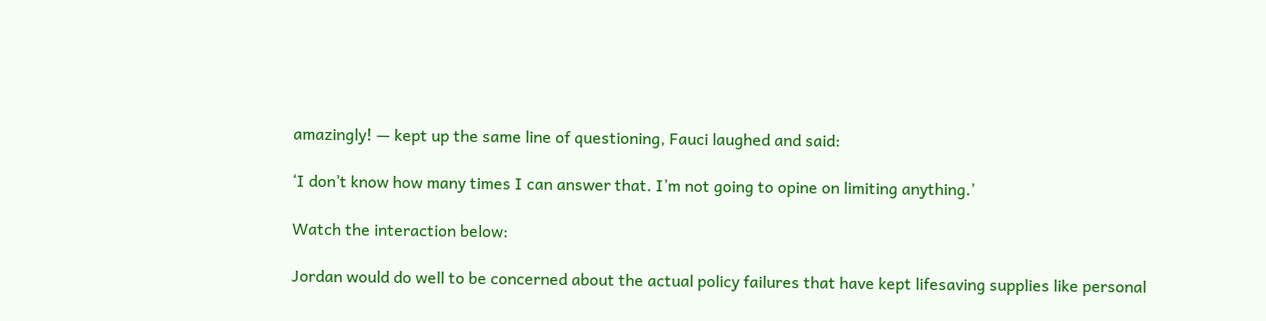amazingly! — kept up the same line of questioning, Fauci laughed and said:

‘I don’t know how many times I can answer that. I’m not going to opine on limiting anything.’

Watch the interaction below:

Jordan would do well to be concerned about the actual policy failures that have kept lifesaving supplies like personal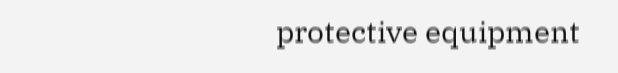protective equipment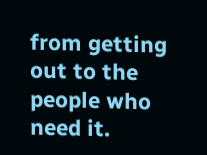from getting out to the people who need it.